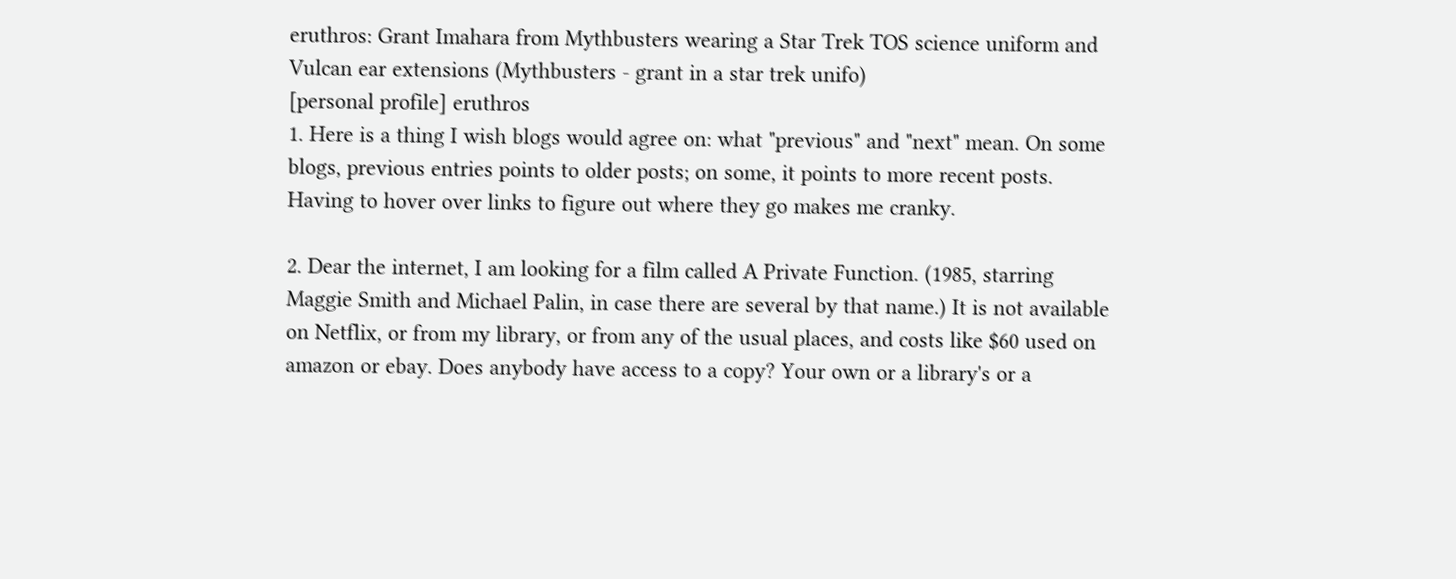eruthros: Grant Imahara from Mythbusters wearing a Star Trek TOS science uniform and Vulcan ear extensions (Mythbusters - grant in a star trek unifo)
[personal profile] eruthros
1. Here is a thing I wish blogs would agree on: what "previous" and "next" mean. On some blogs, previous entries points to older posts; on some, it points to more recent posts. Having to hover over links to figure out where they go makes me cranky.

2. Dear the internet, I am looking for a film called A Private Function. (1985, starring Maggie Smith and Michael Palin, in case there are several by that name.) It is not available on Netflix, or from my library, or from any of the usual places, and costs like $60 used on amazon or ebay. Does anybody have access to a copy? Your own or a library's or a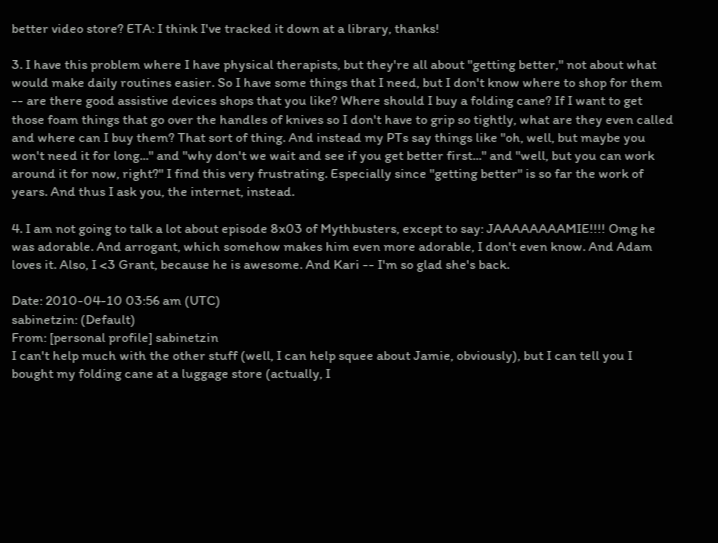better video store? ETA: I think I've tracked it down at a library, thanks!

3. I have this problem where I have physical therapists, but they're all about "getting better," not about what would make daily routines easier. So I have some things that I need, but I don't know where to shop for them -- are there good assistive devices shops that you like? Where should I buy a folding cane? If I want to get those foam things that go over the handles of knives so I don't have to grip so tightly, what are they even called and where can I buy them? That sort of thing. And instead my PTs say things like "oh, well, but maybe you won't need it for long..." and "why don't we wait and see if you get better first..." and "well, but you can work around it for now, right?" I find this very frustrating. Especially since "getting better" is so far the work of years. And thus I ask you, the internet, instead.

4. I am not going to talk a lot about episode 8x03 of Mythbusters, except to say: JAAAAAAAAMIE!!!! Omg he was adorable. And arrogant, which somehow makes him even more adorable, I don't even know. And Adam loves it. Also, I <3 Grant, because he is awesome. And Kari -- I'm so glad she's back.

Date: 2010-04-10 03:56 am (UTC)
sabinetzin: (Default)
From: [personal profile] sabinetzin
I can't help much with the other stuff (well, I can help squee about Jamie, obviously), but I can tell you I bought my folding cane at a luggage store (actually, I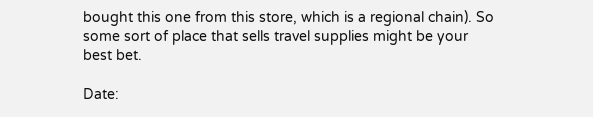bought this one from this store, which is a regional chain). So some sort of place that sells travel supplies might be your best bet.

Date: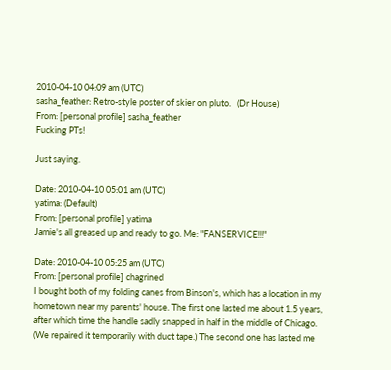2010-04-10 04:09 am (UTC)
sasha_feather: Retro-style poster of skier on pluto.   (Dr House)
From: [personal profile] sasha_feather
Fucking PTs!

Just saying.

Date: 2010-04-10 05:01 am (UTC)
yatima: (Default)
From: [personal profile] yatima
Jamie's all greased up and ready to go. Me: "FANSERVICE!!!"

Date: 2010-04-10 05:25 am (UTC)
From: [personal profile] chagrined
I bought both of my folding canes from Binson's, which has a location in my hometown near my parents' house. The first one lasted me about 1.5 years, after which time the handle sadly snapped in half in the middle of Chicago. (We repaired it temporarily with duct tape.) The second one has lasted me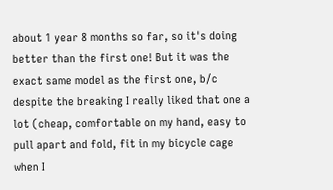about 1 year 8 months so far, so it's doing better than the first one! But it was the exact same model as the first one, b/c despite the breaking I really liked that one a lot (cheap, comfortable on my hand, easy to pull apart and fold, fit in my bicycle cage when I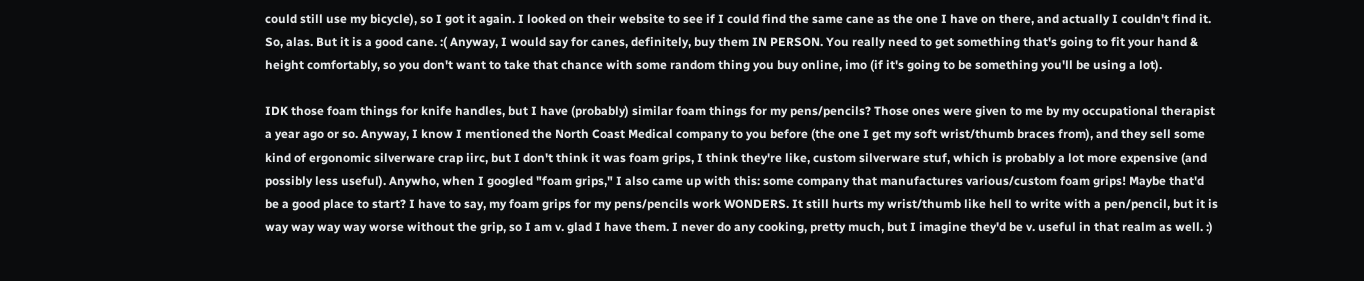could still use my bicycle), so I got it again. I looked on their website to see if I could find the same cane as the one I have on there, and actually I couldn't find it. So, alas. But it is a good cane. :( Anyway, I would say for canes, definitely, buy them IN PERSON. You really need to get something that's going to fit your hand & height comfortably, so you don't want to take that chance with some random thing you buy online, imo (if it's going to be something you'll be using a lot).

IDK those foam things for knife handles, but I have (probably) similar foam things for my pens/pencils? Those ones were given to me by my occupational therapist a year ago or so. Anyway, I know I mentioned the North Coast Medical company to you before (the one I get my soft wrist/thumb braces from), and they sell some kind of ergonomic silverware crap iirc, but I don't think it was foam grips, I think they're like, custom silverware stuf, which is probably a lot more expensive (and possibly less useful). Anywho, when I googled "foam grips," I also came up with this: some company that manufactures various/custom foam grips! Maybe that'd be a good place to start? I have to say, my foam grips for my pens/pencils work WONDERS. It still hurts my wrist/thumb like hell to write with a pen/pencil, but it is way way way way worse without the grip, so I am v. glad I have them. I never do any cooking, pretty much, but I imagine they'd be v. useful in that realm as well. :)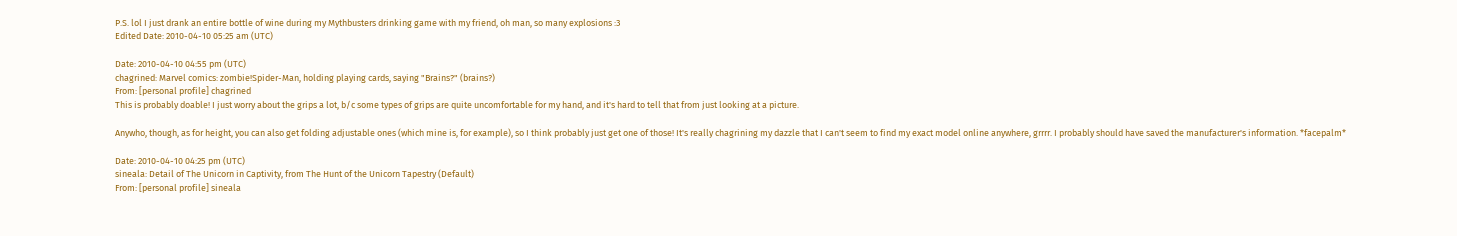P.S. lol I just drank an entire bottle of wine during my Mythbusters drinking game with my friend, oh man, so many explosions :3
Edited Date: 2010-04-10 05:25 am (UTC)

Date: 2010-04-10 04:55 pm (UTC)
chagrined: Marvel comics: zombie!Spider-Man, holding playing cards, saying "Brains?" (brains?)
From: [personal profile] chagrined
This is probably doable! I just worry about the grips a lot, b/c some types of grips are quite uncomfortable for my hand, and it's hard to tell that from just looking at a picture.

Anywho, though, as for height, you can also get folding adjustable ones (which mine is, for example), so I think probably just get one of those! It's really chagrining my dazzle that I can't seem to find my exact model online anywhere, grrrr. I probably should have saved the manufacturer's information. *facepalm*

Date: 2010-04-10 04:25 pm (UTC)
sineala: Detail of The Unicorn in Captivity, from The Hunt of the Unicorn Tapestry (Default)
From: [personal profile] sineala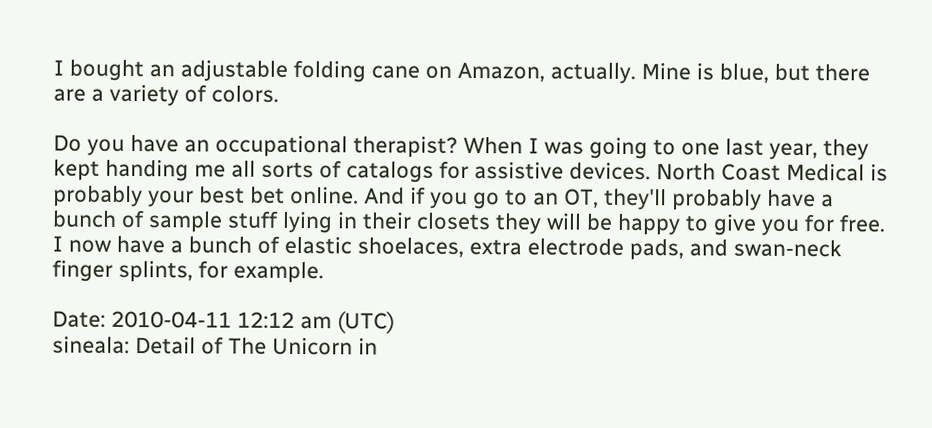I bought an adjustable folding cane on Amazon, actually. Mine is blue, but there are a variety of colors.

Do you have an occupational therapist? When I was going to one last year, they kept handing me all sorts of catalogs for assistive devices. North Coast Medical is probably your best bet online. And if you go to an OT, they'll probably have a bunch of sample stuff lying in their closets they will be happy to give you for free. I now have a bunch of elastic shoelaces, extra electrode pads, and swan-neck finger splints, for example.

Date: 2010-04-11 12:12 am (UTC)
sineala: Detail of The Unicorn in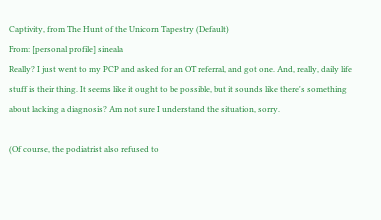Captivity, from The Hunt of the Unicorn Tapestry (Default)
From: [personal profile] sineala
Really? I just went to my PCP and asked for an OT referral, and got one. And, really, daily life stuff is their thing. It seems like it ought to be possible, but it sounds like there's something about lacking a diagnosis? Am not sure I understand the situation, sorry.

(Of course, the podiatrist also refused to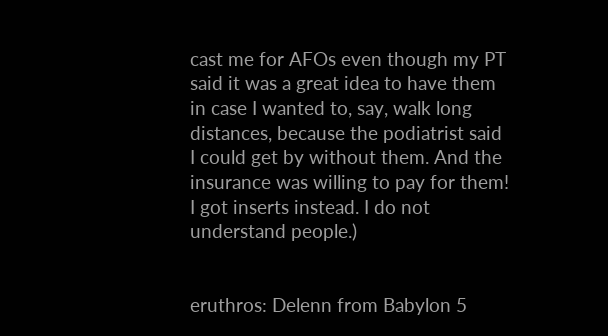cast me for AFOs even though my PT said it was a great idea to have them in case I wanted to, say, walk long distances, because the podiatrist said I could get by without them. And the insurance was willing to pay for them! I got inserts instead. I do not understand people.)


eruthros: Delenn from Babylon 5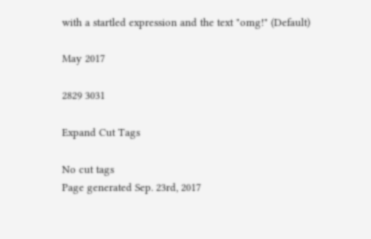with a startled expression and the text "omg!" (Default)

May 2017

2829 3031

Expand Cut Tags

No cut tags
Page generated Sep. 23rd, 2017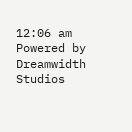12:06 am
Powered by Dreamwidth Studios